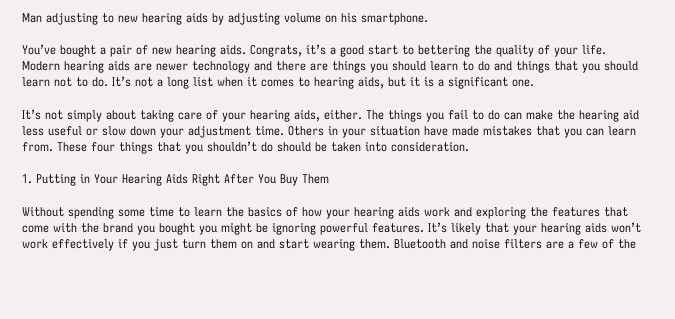Man adjusting to new hearing aids by adjusting volume on his smartphone.

You’ve bought a pair of new hearing aids. Congrats, it’s a good start to bettering the quality of your life. Modern hearing aids are newer technology and there are things you should learn to do and things that you should learn not to do. It’s not a long list when it comes to hearing aids, but it is a significant one.

It’s not simply about taking care of your hearing aids, either. The things you fail to do can make the hearing aid less useful or slow down your adjustment time. Others in your situation have made mistakes that you can learn from. These four things that you shouldn’t do should be taken into consideration.

1. Putting in Your Hearing Aids Right After You Buy Them

Without spending some time to learn the basics of how your hearing aids work and exploring the features that come with the brand you bought you might be ignoring powerful features. It’s likely that your hearing aids won’t work effectively if you just turn them on and start wearing them. Bluetooth and noise filters are a few of the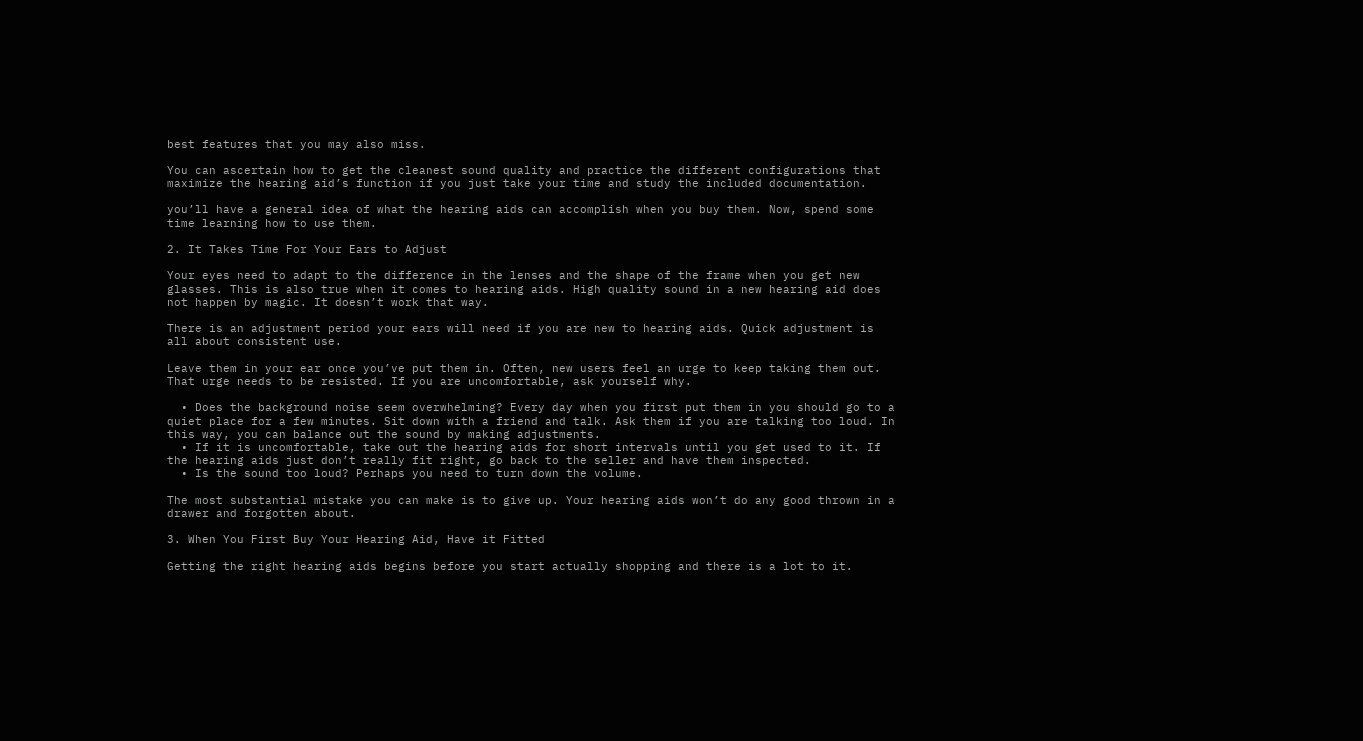best features that you may also miss.

You can ascertain how to get the cleanest sound quality and practice the different configurations that maximize the hearing aid’s function if you just take your time and study the included documentation.

you’ll have a general idea of what the hearing aids can accomplish when you buy them. Now, spend some time learning how to use them.

2. It Takes Time For Your Ears to Adjust

Your eyes need to adapt to the difference in the lenses and the shape of the frame when you get new glasses. This is also true when it comes to hearing aids. High quality sound in a new hearing aid does not happen by magic. It doesn’t work that way.

There is an adjustment period your ears will need if you are new to hearing aids. Quick adjustment is all about consistent use.

Leave them in your ear once you’ve put them in. Often, new users feel an urge to keep taking them out. That urge needs to be resisted. If you are uncomfortable, ask yourself why.

  • Does the background noise seem overwhelming? Every day when you first put them in you should go to a quiet place for a few minutes. Sit down with a friend and talk. Ask them if you are talking too loud. In this way, you can balance out the sound by making adjustments.
  • If it is uncomfortable, take out the hearing aids for short intervals until you get used to it. If the hearing aids just don’t really fit right, go back to the seller and have them inspected.
  • Is the sound too loud? Perhaps you need to turn down the volume.

The most substantial mistake you can make is to give up. Your hearing aids won’t do any good thrown in a drawer and forgotten about.

3. When You First Buy Your Hearing Aid, Have it Fitted

Getting the right hearing aids begins before you start actually shopping and there is a lot to it.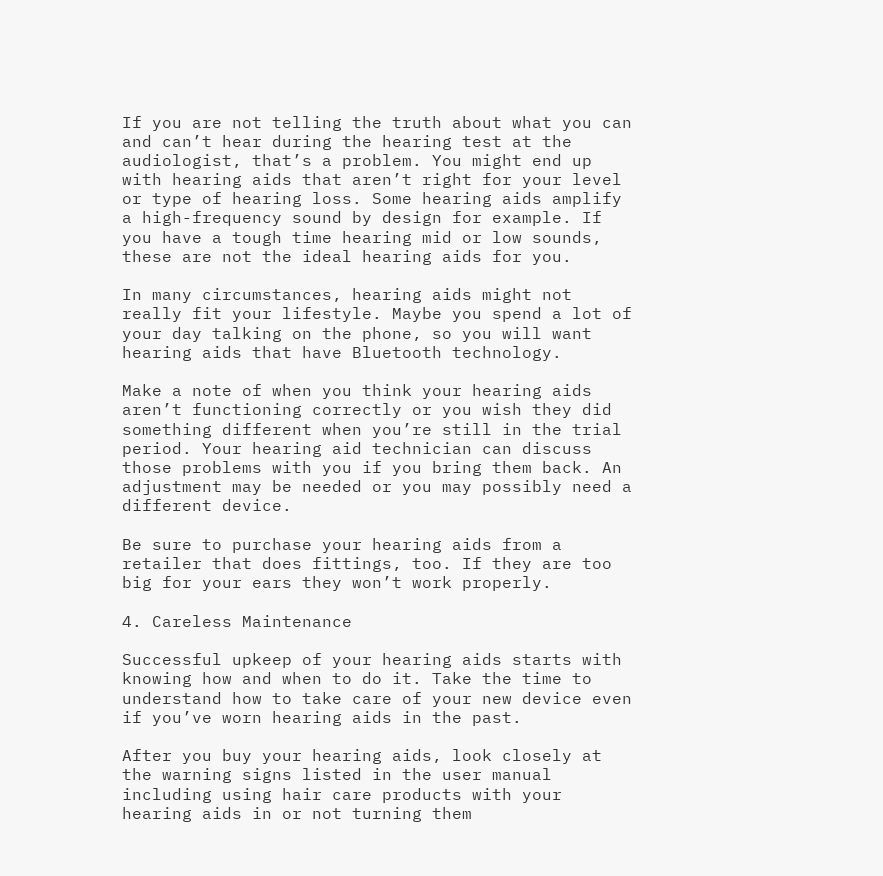If you are not telling the truth about what you can and can’t hear during the hearing test at the audiologist, that’s a problem. You might end up with hearing aids that aren’t right for your level or type of hearing loss. Some hearing aids amplify a high-frequency sound by design for example. If you have a tough time hearing mid or low sounds, these are not the ideal hearing aids for you.

In many circumstances, hearing aids might not really fit your lifestyle. Maybe you spend a lot of your day talking on the phone, so you will want hearing aids that have Bluetooth technology.

Make a note of when you think your hearing aids aren’t functioning correctly or you wish they did something different when you’re still in the trial period. Your hearing aid technician can discuss those problems with you if you bring them back. An adjustment may be needed or you may possibly need a different device.

Be sure to purchase your hearing aids from a retailer that does fittings, too. If they are too big for your ears they won’t work properly.

4. Careless Maintenance

Successful upkeep of your hearing aids starts with knowing how and when to do it. Take the time to understand how to take care of your new device even if you’ve worn hearing aids in the past.

After you buy your hearing aids, look closely at the warning signs listed in the user manual including using hair care products with your hearing aids in or not turning them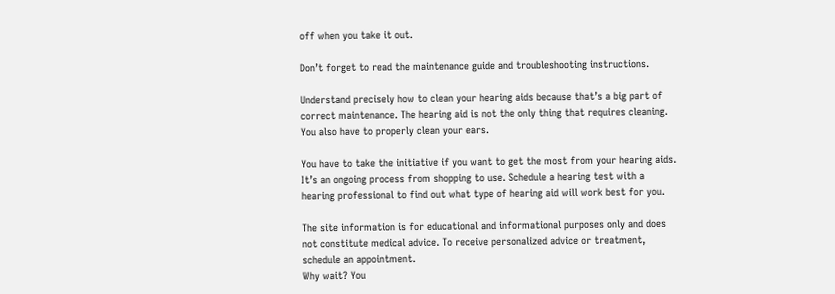off when you take it out.

Don’t forget to read the maintenance guide and troubleshooting instructions.

Understand precisely how to clean your hearing aids because that’s a big part of correct maintenance. The hearing aid is not the only thing that requires cleaning. You also have to properly clean your ears.

You have to take the initiative if you want to get the most from your hearing aids. It’s an ongoing process from shopping to use. Schedule a hearing test with a hearing professional to find out what type of hearing aid will work best for you.

The site information is for educational and informational purposes only and does not constitute medical advice. To receive personalized advice or treatment, schedule an appointment.
Why wait? You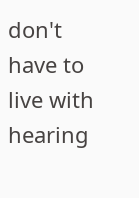don't have to live with hearing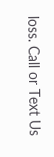loss. Call or Text Us